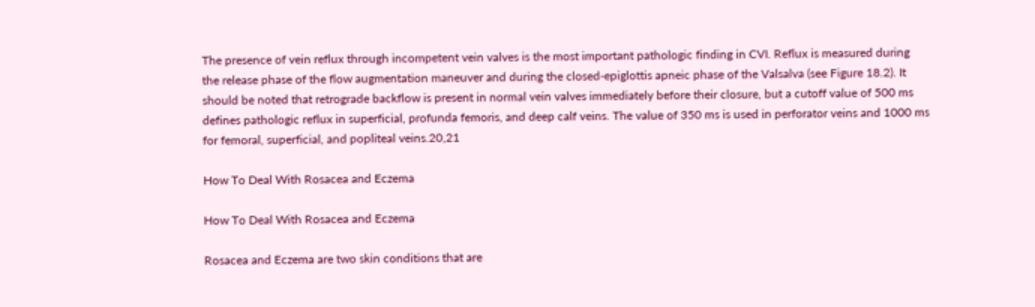The presence of vein reflux through incompetent vein valves is the most important pathologic finding in CVI. Reflux is measured during the release phase of the flow augmentation maneuver and during the closed-epiglottis apneic phase of the Valsalva (see Figure 18.2). It should be noted that retrograde backflow is present in normal vein valves immediately before their closure, but a cutoff value of 500 ms defines pathologic reflux in superficial, profunda femoris, and deep calf veins. The value of 350 ms is used in perforator veins and 1000 ms for femoral, superficial, and popliteal veins.20,21

How To Deal With Rosacea and Eczema

How To Deal With Rosacea and Eczema

Rosacea and Eczema are two skin conditions that are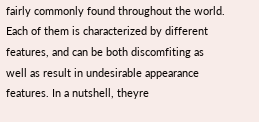fairly commonly found throughout the world. Each of them is characterized by different features, and can be both discomfiting as well as result in undesirable appearance features. In a nutshell, theyre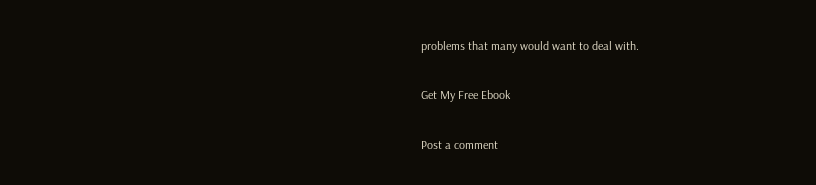problems that many would want to deal with.

Get My Free Ebook

Post a comment